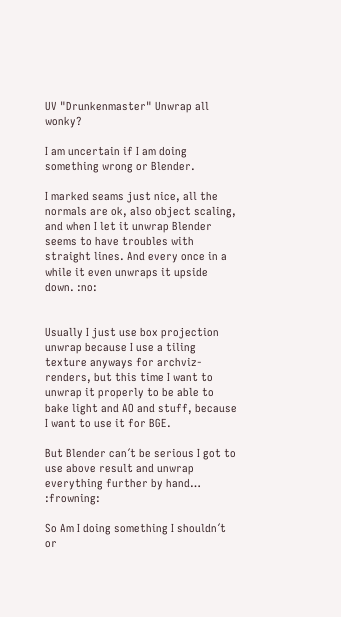UV "Drunkenmaster" Unwrap all wonky?

I am uncertain if I am doing something wrong or Blender.

I marked seams just nice, all the normals are ok, also object scaling, and when I let it unwrap Blender seems to have troubles with straight lines. And every once in a while it even unwraps it upside down. :no:


Usually I just use box projection unwrap because I use a tiling texture anyways for archviz-renders, but this time I want to unwrap it properly to be able to bake light and AO and stuff, because I want to use it for BGE.

But Blender can´t be serious I got to use above result and unwrap everything further by hand… :frowning:

So Am I doing something I shouldn´t or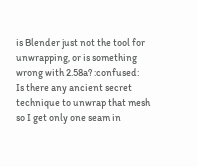is Blender just not the tool for unwrapping, or is something wrong with 2.58a? :confused:
Is there any ancient secret technique to unwrap that mesh so I get only one seam in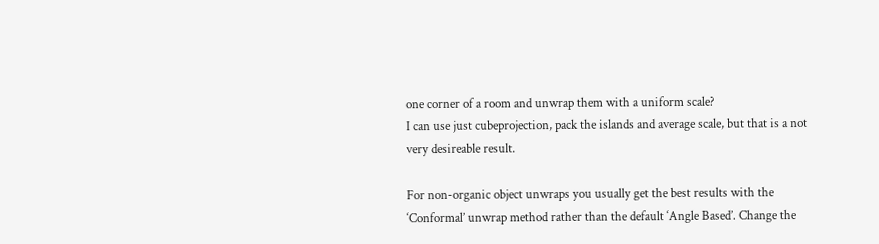one corner of a room and unwrap them with a uniform scale?
I can use just cubeprojection, pack the islands and average scale, but that is a not very desireable result.

For non-organic object unwraps you usually get the best results with the ‘Conformal’ unwrap method rather than the default ‘Angle Based’. Change the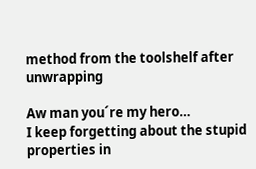method from the toolshelf after unwrapping

Aw man you´re my hero…
I keep forgetting about the stupid properties in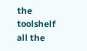the toolshelf all the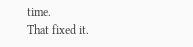time.
That fixed it.